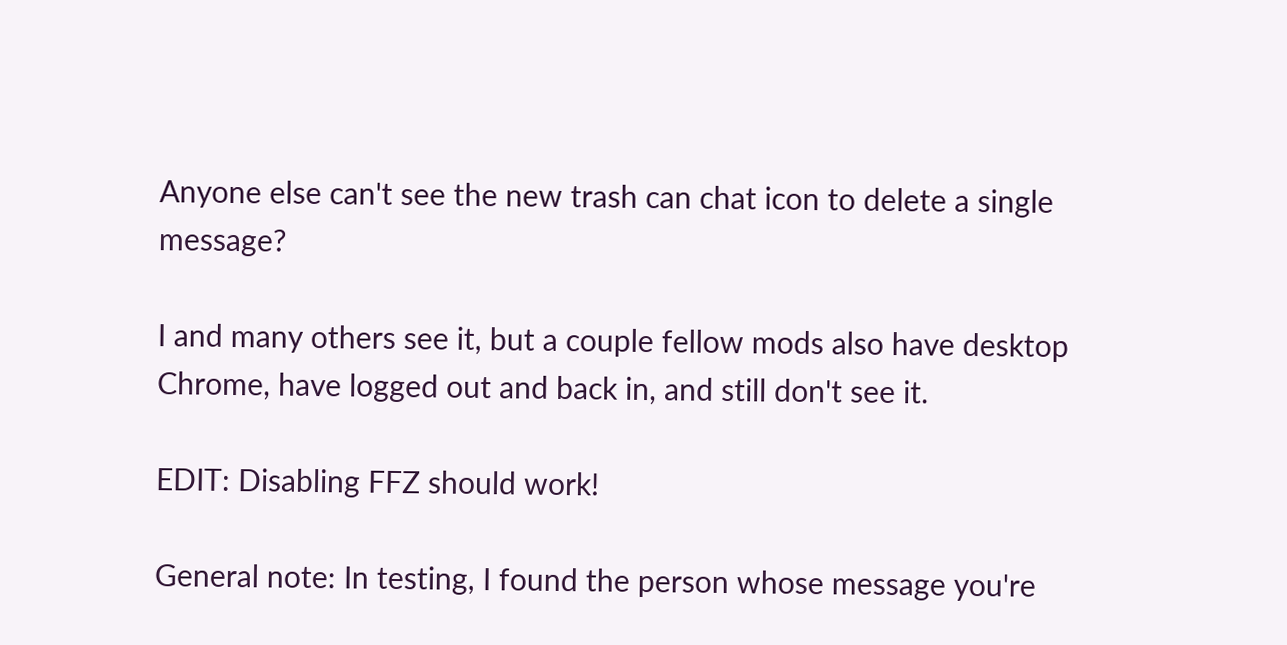Anyone else can't see the new trash can chat icon to delete a single message?

I and many others see it, but a couple fellow mods also have desktop Chrome, have logged out and back in, and still don't see it.

EDIT: Disabling FFZ should work!

General note: In testing, I found the person whose message you're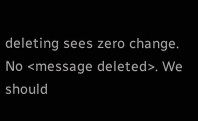deleting sees zero change. No <message deleted>. We should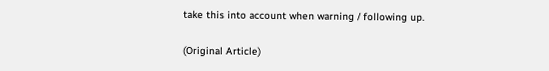take this into account when warning / following up.

(Original Article)